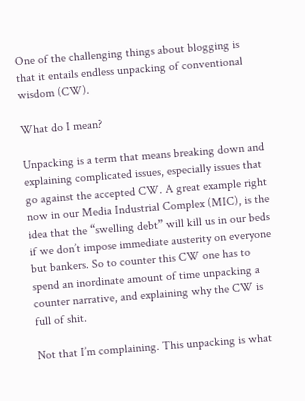One of the challenging things about blogging is that it entails endless unpacking of conventional wisdom (CW).

What do I mean?

Unpacking is a term that means breaking down and explaining complicated issues, especially issues that go against the accepted CW. A great example right now in our Media Industrial Complex (MIC), is the idea that the “swelling debt” will kill us in our beds if we don’t impose immediate austerity on everyone but bankers. So to counter this CW one has to spend an inordinate amount of time unpacking a counter narrative, and explaining why the CW is full of shit.

Not that I’m complaining. This unpacking is what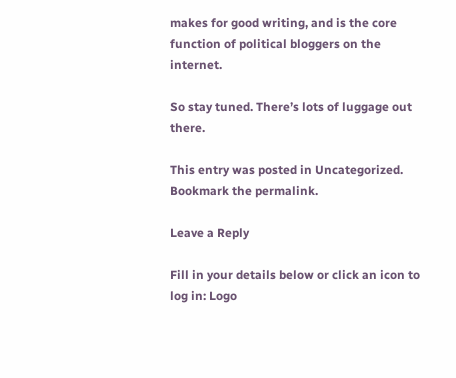makes for good writing, and is the core function of political bloggers on the internet.

So stay tuned. There’s lots of luggage out there.

This entry was posted in Uncategorized. Bookmark the permalink.

Leave a Reply

Fill in your details below or click an icon to log in: Logo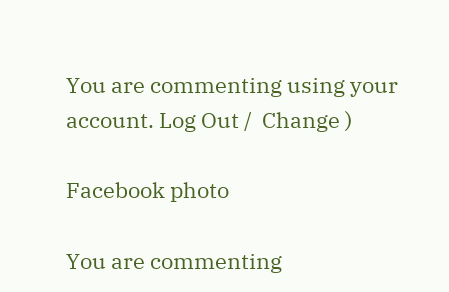You are commenting using your account. Log Out /  Change )

Facebook photo

You are commenting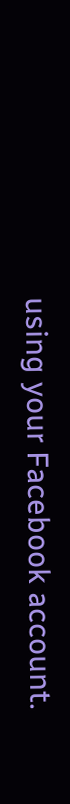using your Facebook account.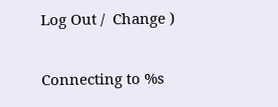Log Out /  Change )

Connecting to %s